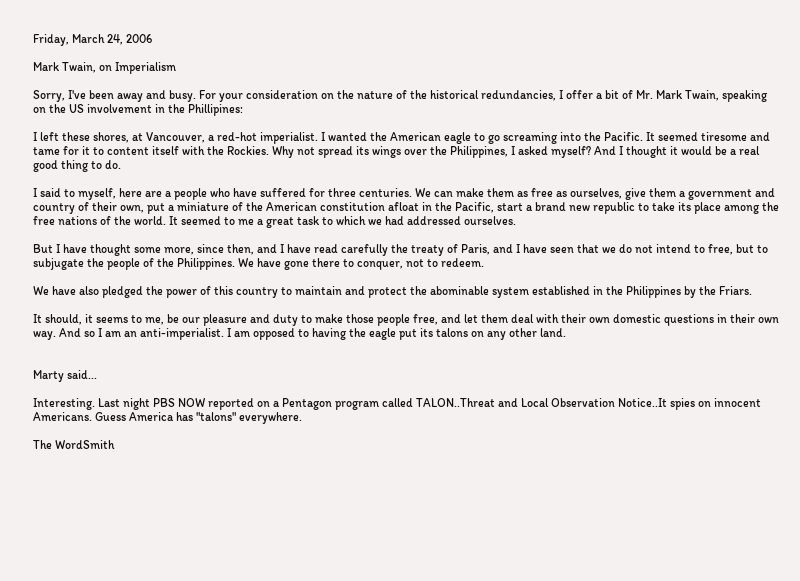Friday, March 24, 2006

Mark Twain, on Imperialism

Sorry, I've been away and busy. For your consideration on the nature of the historical redundancies, I offer a bit of Mr. Mark Twain, speaking on the US involvement in the Phillipines:

I left these shores, at Vancouver, a red-hot imperialist. I wanted the American eagle to go screaming into the Pacific. It seemed tiresome and tame for it to content itself with the Rockies. Why not spread its wings over the Philippines, I asked myself? And I thought it would be a real good thing to do.

I said to myself, here are a people who have suffered for three centuries. We can make them as free as ourselves, give them a government and country of their own, put a miniature of the American constitution afloat in the Pacific, start a brand new republic to take its place among the free nations of the world. It seemed to me a great task to which we had addressed ourselves.

But I have thought some more, since then, and I have read carefully the treaty of Paris, and I have seen that we do not intend to free, but to subjugate the people of the Philippines. We have gone there to conquer, not to redeem.

We have also pledged the power of this country to maintain and protect the abominable system established in the Philippines by the Friars.

It should, it seems to me, be our pleasure and duty to make those people free, and let them deal with their own domestic questions in their own way. And so I am an anti-imperialist. I am opposed to having the eagle put its talons on any other land.


Marty said...

Interesting. Last night PBS NOW reported on a Pentagon program called TALON..Threat and Local Observation Notice..It spies on innocent Americans. Guess America has "talons" everywhere.

The WordSmith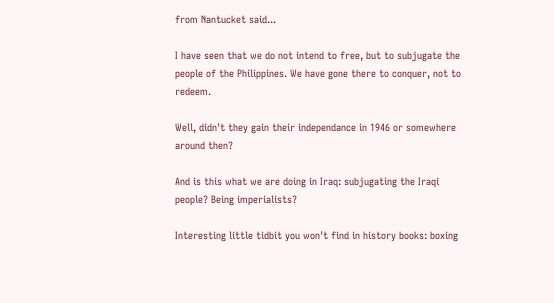from Nantucket said...

I have seen that we do not intend to free, but to subjugate the people of the Philippines. We have gone there to conquer, not to redeem.

Well, didn't they gain their independance in 1946 or somewhere around then?

And is this what we are doing in Iraq: subjugating the Iraqi people? Being imperialists?

Interesting little tidbit you won't find in history books: boxing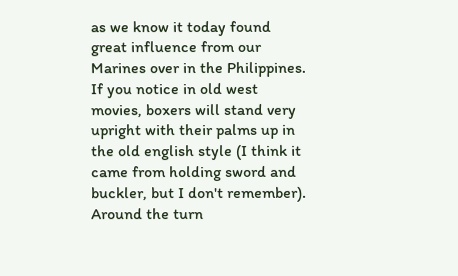as we know it today found great influence from our Marines over in the Philippines. If you notice in old west movies, boxers will stand very upright with their palms up in the old english style (I think it came from holding sword and buckler, but I don't remember). Around the turn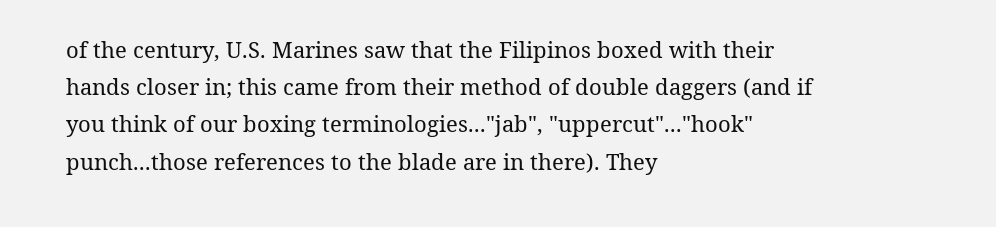of the century, U.S. Marines saw that the Filipinos boxed with their hands closer in; this came from their method of double daggers (and if you think of our boxing terminologies..."jab", "uppercut"..."hook" punch...those references to the blade are in there). They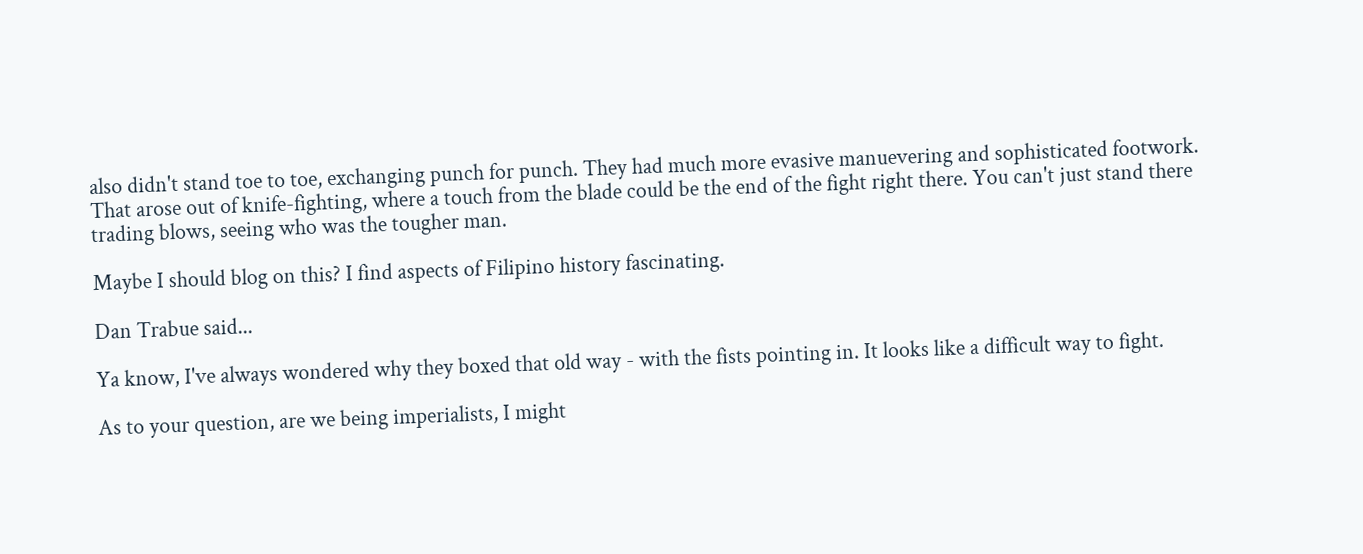also didn't stand toe to toe, exchanging punch for punch. They had much more evasive manuevering and sophisticated footwork. That arose out of knife-fighting, where a touch from the blade could be the end of the fight right there. You can't just stand there trading blows, seeing who was the tougher man.

Maybe I should blog on this? I find aspects of Filipino history fascinating.

Dan Trabue said...

Ya know, I've always wondered why they boxed that old way - with the fists pointing in. It looks like a difficult way to fight.

As to your question, are we being imperialists, I might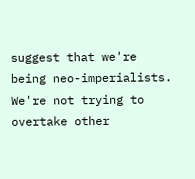suggest that we're being neo-imperialists. We're not trying to overtake other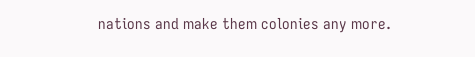nations and make them colonies any more.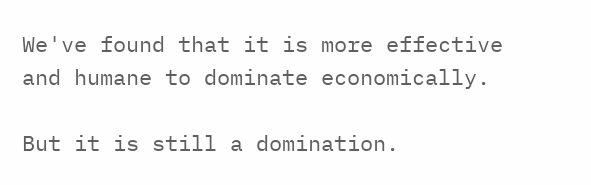We've found that it is more effective and humane to dominate economically.

But it is still a domination.